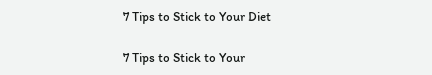7 Tips to Stick to Your Diet

7 Tips to Stick to Your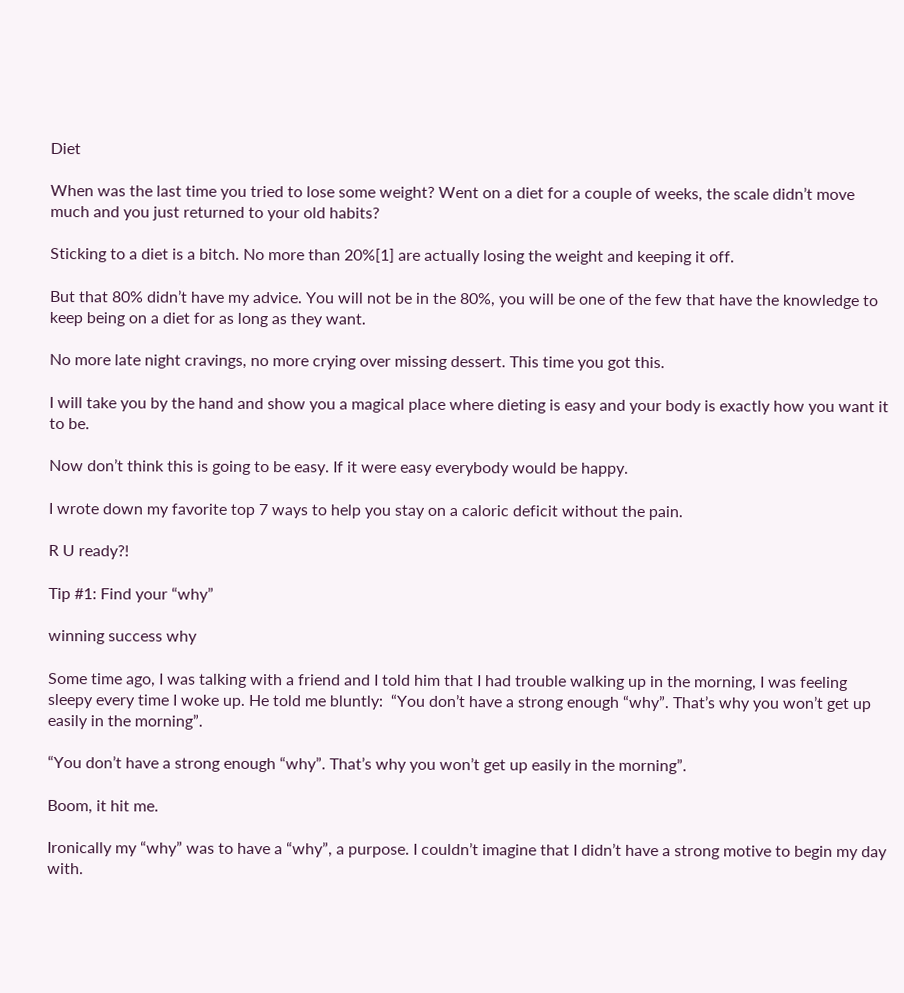Diet

When was the last time you tried to lose some weight? Went on a diet for a couple of weeks, the scale didn’t move much and you just returned to your old habits?

Sticking to a diet is a bitch. No more than 20%[1] are actually losing the weight and keeping it off.

But that 80% didn’t have my advice. You will not be in the 80%, you will be one of the few that have the knowledge to keep being on a diet for as long as they want.

No more late night cravings, no more crying over missing dessert. This time you got this.

I will take you by the hand and show you a magical place where dieting is easy and your body is exactly how you want it to be.

Now don’t think this is going to be easy. If it were easy everybody would be happy.

I wrote down my favorite top 7 ways to help you stay on a caloric deficit without the pain.

R U ready?!

Tip #1: Find your “why”

winning success why

Some time ago, I was talking with a friend and I told him that I had trouble walking up in the morning, I was feeling sleepy every time I woke up. He told me bluntly:  “You don’t have a strong enough “why”. That’s why you won’t get up easily in the morning”.

“You don’t have a strong enough “why”. That’s why you won’t get up easily in the morning”.

Boom, it hit me.

Ironically my “why” was to have a “why”, a purpose. I couldn’t imagine that I didn’t have a strong motive to begin my day with.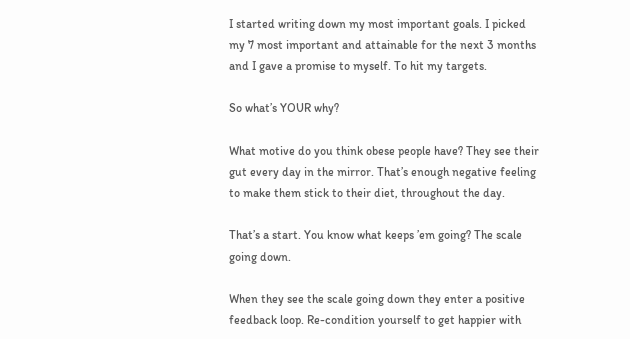I started writing down my most important goals. I picked my 7 most important and attainable for the next 3 months and I gave a promise to myself. To hit my targets.

So what’s YOUR why?

What motive do you think obese people have? They see their gut every day in the mirror. That’s enough negative feeling to make them stick to their diet, throughout the day.

That’s a start. You know what keeps ’em going? The scale going down.

When they see the scale going down they enter a positive feedback loop. Re-condition yourself to get happier with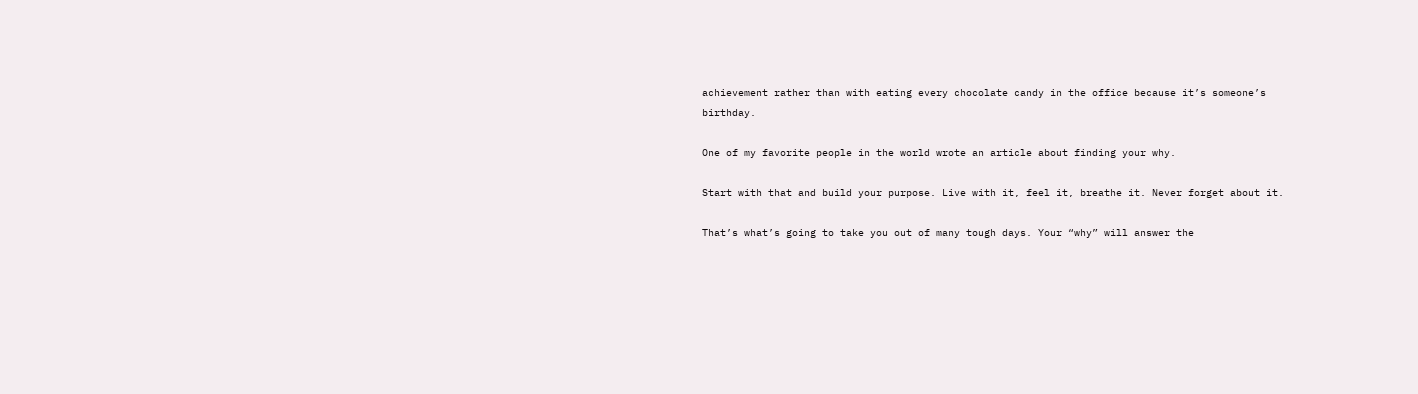achievement rather than with eating every chocolate candy in the office because it’s someone’s birthday.

One of my favorite people in the world wrote an article about finding your why.

Start with that and build your purpose. Live with it, feel it, breathe it. Never forget about it.

That’s what’s going to take you out of many tough days. Your “why” will answer the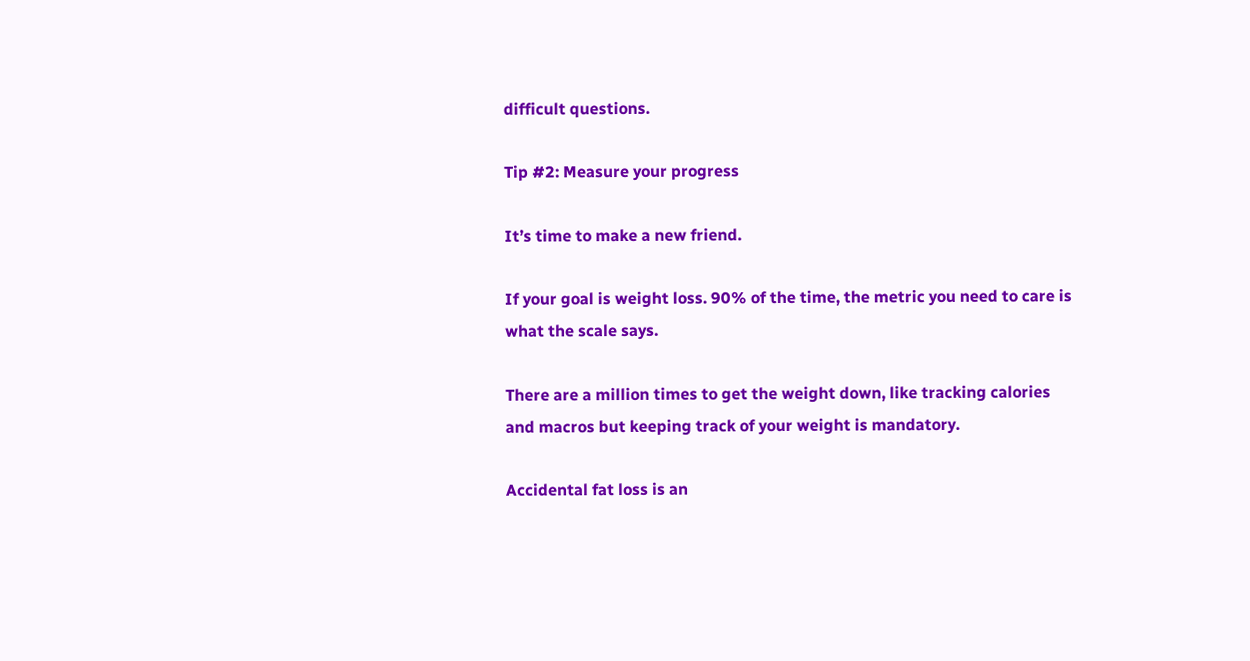difficult questions.

Tip #2: Measure your progress

It’s time to make a new friend.

If your goal is weight loss. 90% of the time, the metric you need to care is what the scale says.

There are a million times to get the weight down, like tracking calories and macros but keeping track of your weight is mandatory.

Accidental fat loss is an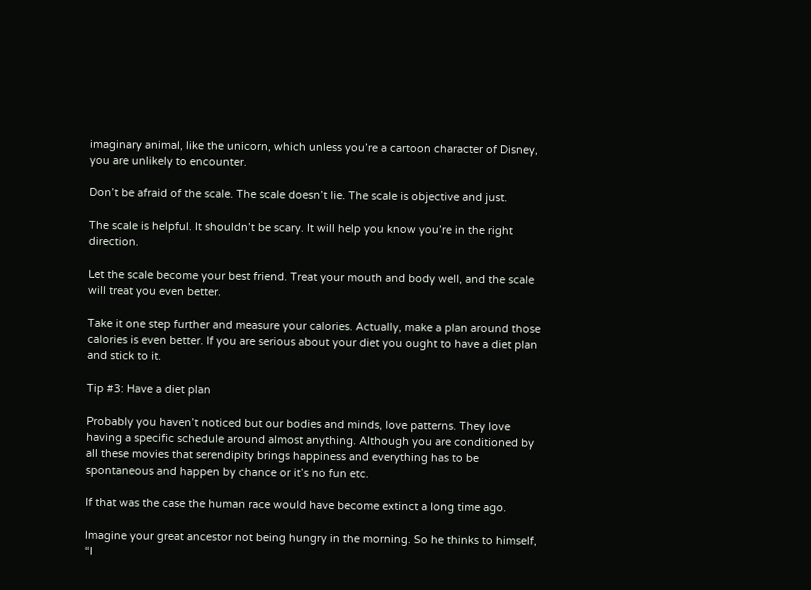imaginary animal, like the unicorn, which unless you’re a cartoon character of Disney, you are unlikely to encounter.

Don’t be afraid of the scale. The scale doesn’t lie. The scale is objective and just.

The scale is helpful. It shouldn’t be scary. It will help you know you’re in the right direction.

Let the scale become your best friend. Treat your mouth and body well, and the scale will treat you even better.

Take it one step further and measure your calories. Actually, make a plan around those calories is even better. If you are serious about your diet you ought to have a diet plan and stick to it.

Tip #3: Have a diet plan

Probably you haven’t noticed but our bodies and minds, love patterns. They love having a specific schedule around almost anything. Although you are conditioned by all these movies that serendipity brings happiness and everything has to be spontaneous and happen by chance or it’s no fun etc.

If that was the case the human race would have become extinct a long time ago.

Imagine your great ancestor not being hungry in the morning. So he thinks to himself, “I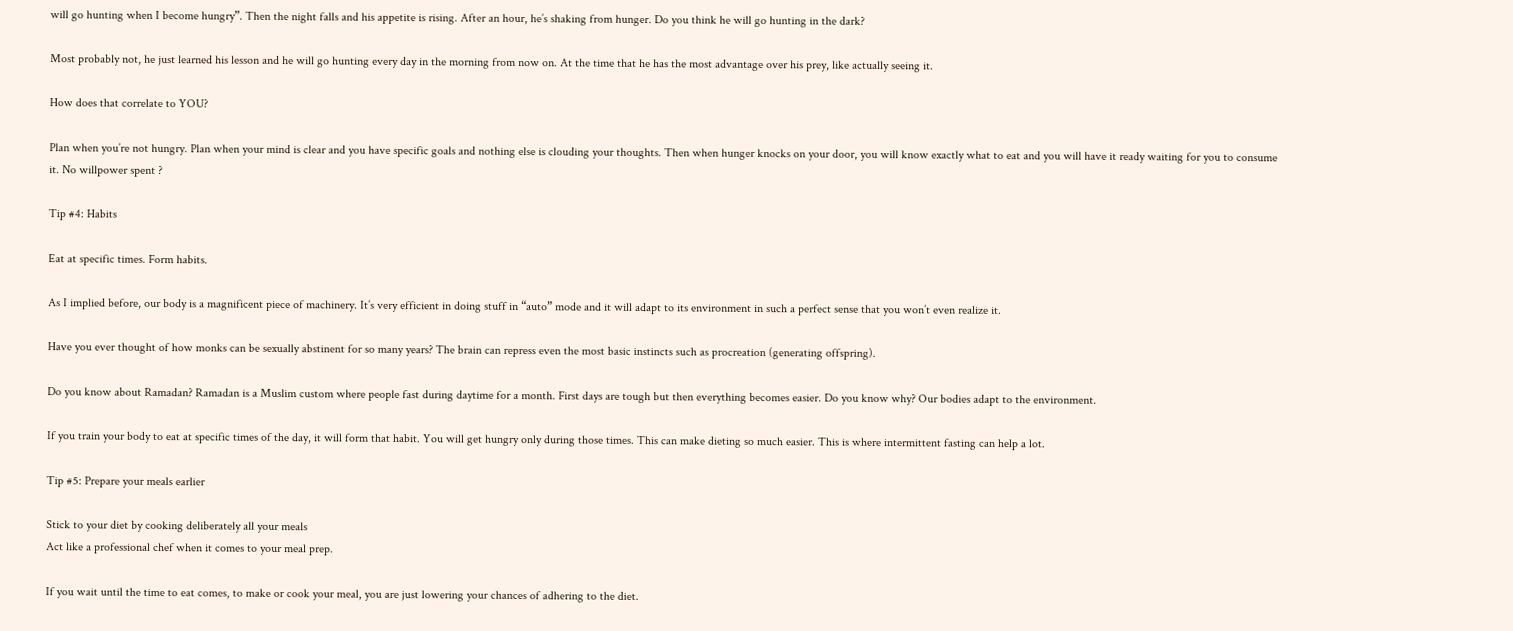will go hunting when I become hungry”. Then the night falls and his appetite is rising. After an hour, he’s shaking from hunger. Do you think he will go hunting in the dark?

Most probably not, he just learned his lesson and he will go hunting every day in the morning from now on. At the time that he has the most advantage over his prey, like actually seeing it.

How does that correlate to YOU?

Plan when you’re not hungry. Plan when your mind is clear and you have specific goals and nothing else is clouding your thoughts. Then when hunger knocks on your door, you will know exactly what to eat and you will have it ready waiting for you to consume it. No willpower spent ?

Tip #4: Habits

Eat at specific times. Form habits.

As I implied before, our body is a magnificent piece of machinery. It’s very efficient in doing stuff in “auto” mode and it will adapt to its environment in such a perfect sense that you won’t even realize it.

Have you ever thought of how monks can be sexually abstinent for so many years? The brain can repress even the most basic instincts such as procreation (generating offspring).

Do you know about Ramadan? Ramadan is a Muslim custom where people fast during daytime for a month. First days are tough but then everything becomes easier. Do you know why? Our bodies adapt to the environment.

If you train your body to eat at specific times of the day, it will form that habit. You will get hungry only during those times. This can make dieting so much easier. This is where intermittent fasting can help a lot.

Tip #5: Prepare your meals earlier

Stick to your diet by cooking deliberately all your meals
Act like a professional chef when it comes to your meal prep.

If you wait until the time to eat comes, to make or cook your meal, you are just lowering your chances of adhering to the diet.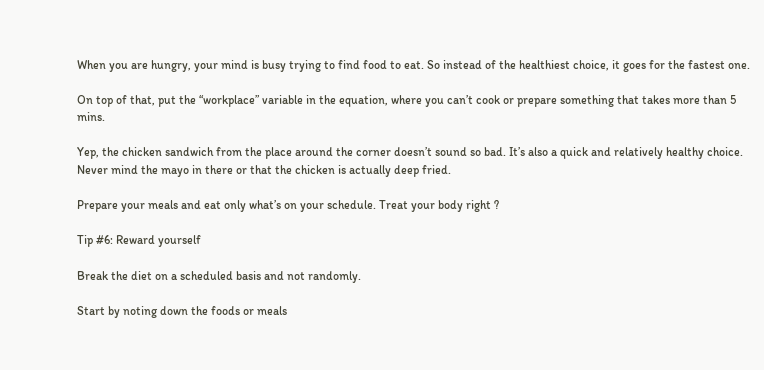When you are hungry, your mind is busy trying to find food to eat. So instead of the healthiest choice, it goes for the fastest one.

On top of that, put the “workplace” variable in the equation, where you can’t cook or prepare something that takes more than 5 mins.

Yep, the chicken sandwich from the place around the corner doesn’t sound so bad. It’s also a quick and relatively healthy choice. Never mind the mayo in there or that the chicken is actually deep fried.

Prepare your meals and eat only what’s on your schedule. Treat your body right ?

Tip #6: Reward yourself

Break the diet on a scheduled basis and not randomly.

Start by noting down the foods or meals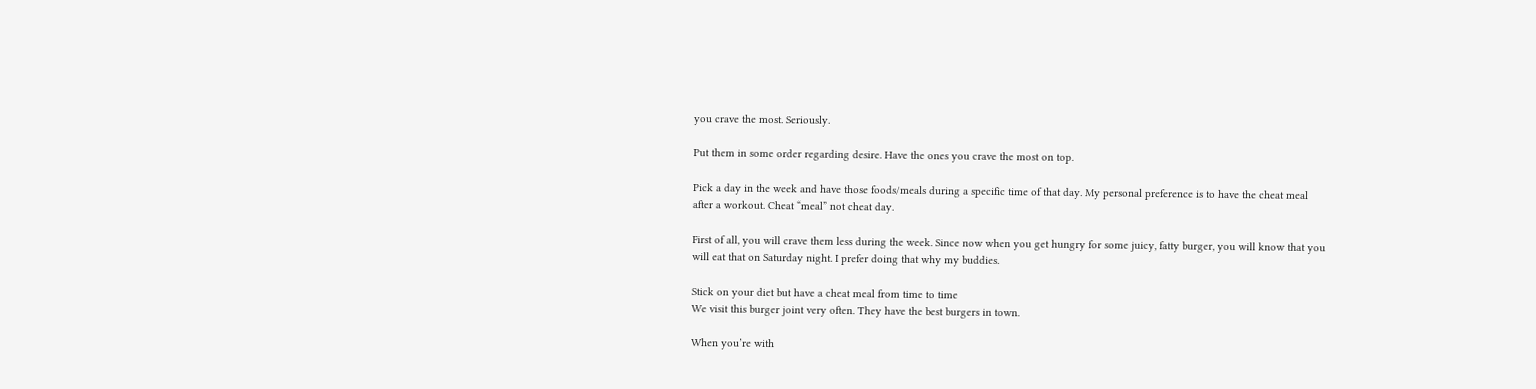you crave the most. Seriously.

Put them in some order regarding desire. Have the ones you crave the most on top.

Pick a day in the week and have those foods/meals during a specific time of that day. My personal preference is to have the cheat meal after a workout. Cheat “meal” not cheat day.

First of all, you will crave them less during the week. Since now when you get hungry for some juicy, fatty burger, you will know that you will eat that on Saturday night. I prefer doing that why my buddies.

Stick on your diet but have a cheat meal from time to time
We visit this burger joint very often. They have the best burgers in town.

When you’re with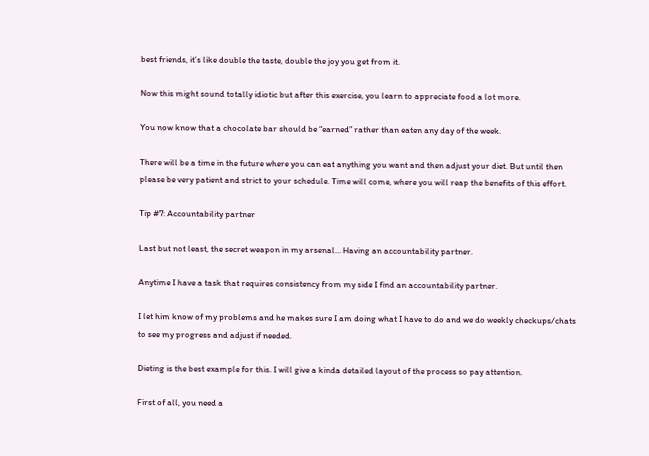best friends, it’s like double the taste, double the joy you get from it.

Now this might sound totally idiotic but after this exercise, you learn to appreciate food a lot more.

You now know that a chocolate bar should be “earned” rather than eaten any day of the week.

There will be a time in the future where you can eat anything you want and then adjust your diet. But until then please be very patient and strict to your schedule. Time will come, where you will reap the benefits of this effort.

Tip #7: Accountability partner

Last but not least, the secret weapon in my arsenal… Having an accountability partner.

Anytime I have a task that requires consistency from my side I find an accountability partner.

I let him know of my problems and he makes sure I am doing what I have to do and we do weekly checkups/chats to see my progress and adjust if needed.

Dieting is the best example for this. I will give a kinda detailed layout of the process so pay attention.

First of all, you need a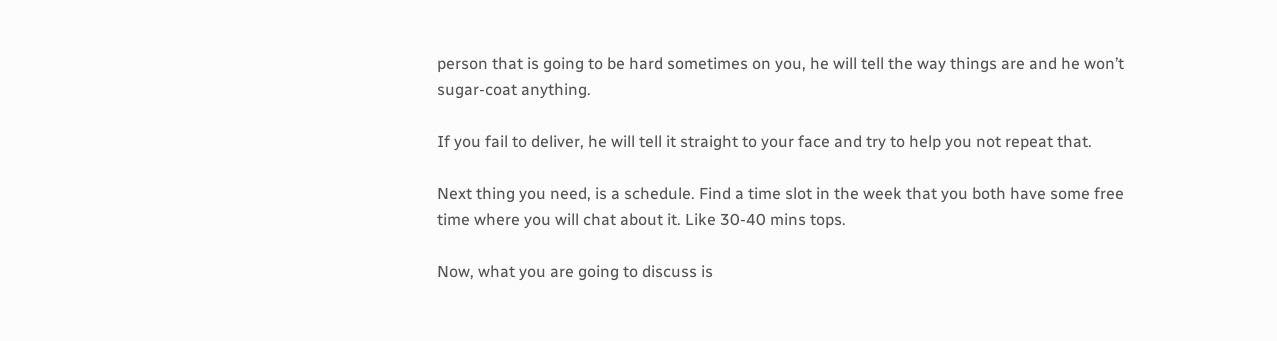person that is going to be hard sometimes on you, he will tell the way things are and he won’t sugar-coat anything.

If you fail to deliver, he will tell it straight to your face and try to help you not repeat that.

Next thing you need, is a schedule. Find a time slot in the week that you both have some free time where you will chat about it. Like 30-40 mins tops.

Now, what you are going to discuss is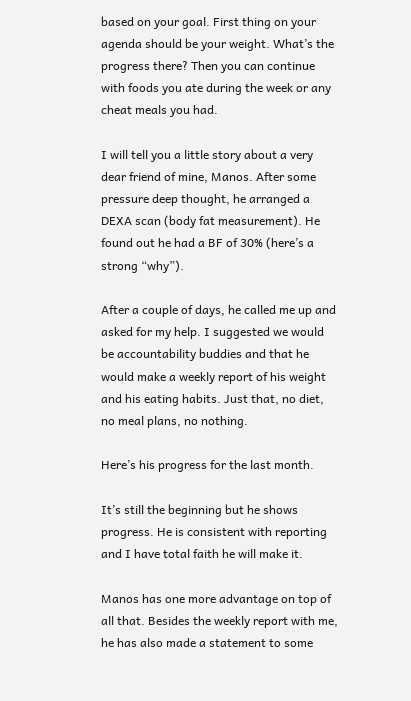based on your goal. First thing on your agenda should be your weight. What’s the progress there? Then you can continue with foods you ate during the week or any cheat meals you had.

I will tell you a little story about a very dear friend of mine, Manos. After some pressure deep thought, he arranged a DEXA scan (body fat measurement). He found out he had a BF of 30% (here’s a strong “why”).

After a couple of days, he called me up and asked for my help. I suggested we would be accountability buddies and that he would make a weekly report of his weight and his eating habits. Just that, no diet, no meal plans, no nothing.

Here’s his progress for the last month.

It’s still the beginning but he shows progress. He is consistent with reporting and I have total faith he will make it.

Manos has one more advantage on top of all that. Besides the weekly report with me, he has also made a statement to some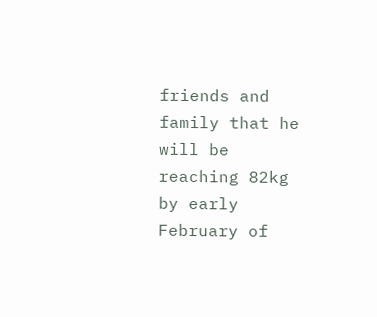friends and family that he will be reaching 82kg by early February of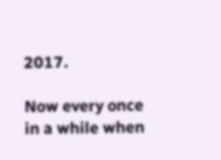2017.

Now every once in a while when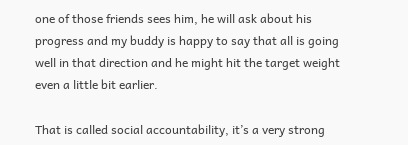one of those friends sees him, he will ask about his progress and my buddy is happy to say that all is going well in that direction and he might hit the target weight even a little bit earlier.

That is called social accountability, it’s a very strong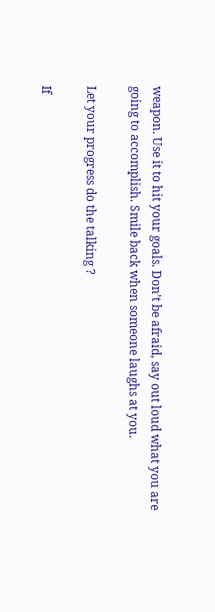weapon. Use it to hit your goals. Don’t be afraid, say out loud what you are going to accomplish. Smile back when someone laughs at you.

Let your progress do the talking ?

If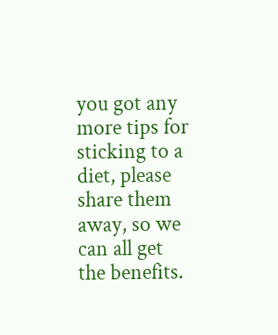you got any more tips for sticking to a diet, please share them away, so we can all get the benefits.